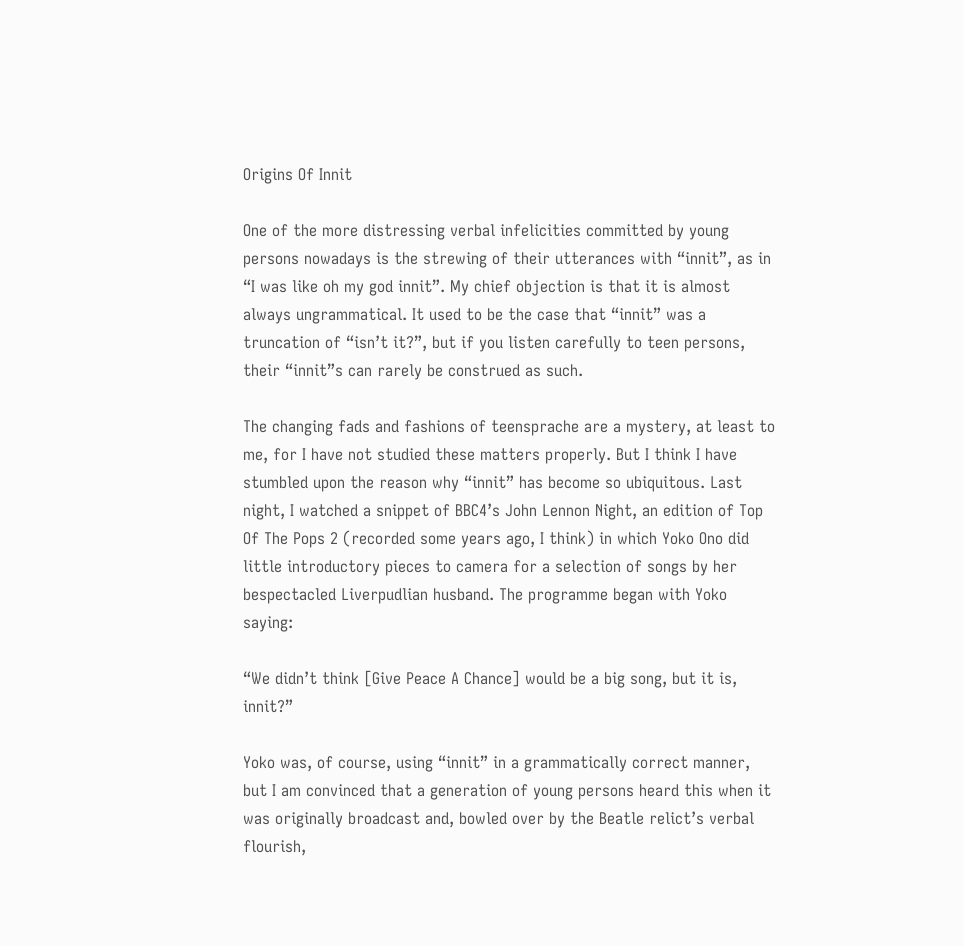Origins Of Innit

One of the more distressing verbal infelicities committed by young persons nowadays is the strewing of their utterances with “innit”, as in “I was like oh my god innit”. My chief objection is that it is almost always ungrammatical. It used to be the case that “innit” was a truncation of “isn’t it?”, but if you listen carefully to teen persons, their “innit”s can rarely be construed as such.

The changing fads and fashions of teensprache are a mystery, at least to me, for I have not studied these matters properly. But I think I have stumbled upon the reason why “innit” has become so ubiquitous. Last night, I watched a snippet of BBC4’s John Lennon Night, an edition of Top Of The Pops 2 (recorded some years ago, I think) in which Yoko Ono did little introductory pieces to camera for a selection of songs by her bespectacled Liverpudlian husband. The programme began with Yoko saying:

“We didn’t think [Give Peace A Chance] would be a big song, but it is, innit?”

Yoko was, of course, using “innit” in a grammatically correct manner, but I am convinced that a generation of young persons heard this when it was originally broadcast and, bowled over by the Beatle relict’s verbal flourish,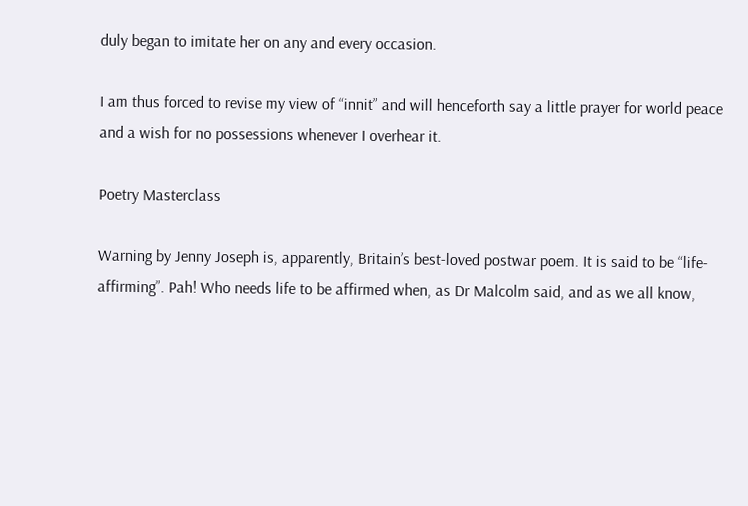duly began to imitate her on any and every occasion.

I am thus forced to revise my view of “innit” and will henceforth say a little prayer for world peace and a wish for no possessions whenever I overhear it.

Poetry Masterclass

Warning by Jenny Joseph is, apparently, Britain’s best-loved postwar poem. It is said to be “life-affirming”. Pah! Who needs life to be affirmed when, as Dr Malcolm said, and as we all know,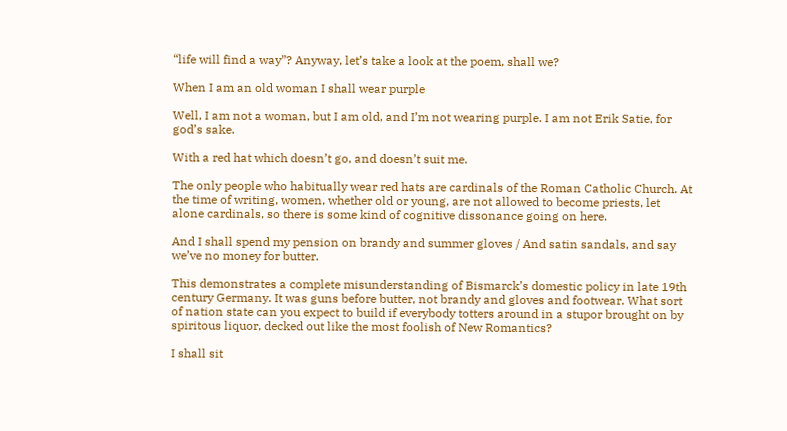“life will find a way”? Anyway, let’s take a look at the poem, shall we?

When I am an old woman I shall wear purple

Well, I am not a woman, but I am old, and I’m not wearing purple. I am not Erik Satie, for god’s sake.

With a red hat which doesn’t go, and doesn’t suit me.

The only people who habitually wear red hats are cardinals of the Roman Catholic Church. At the time of writing, women, whether old or young, are not allowed to become priests, let alone cardinals, so there is some kind of cognitive dissonance going on here.

And I shall spend my pension on brandy and summer gloves / And satin sandals, and say we’ve no money for butter.

This demonstrates a complete misunderstanding of Bismarck’s domestic policy in late 19th century Germany. It was guns before butter, not brandy and gloves and footwear. What sort of nation state can you expect to build if everybody totters around in a stupor brought on by spiritous liquor, decked out like the most foolish of New Romantics?

I shall sit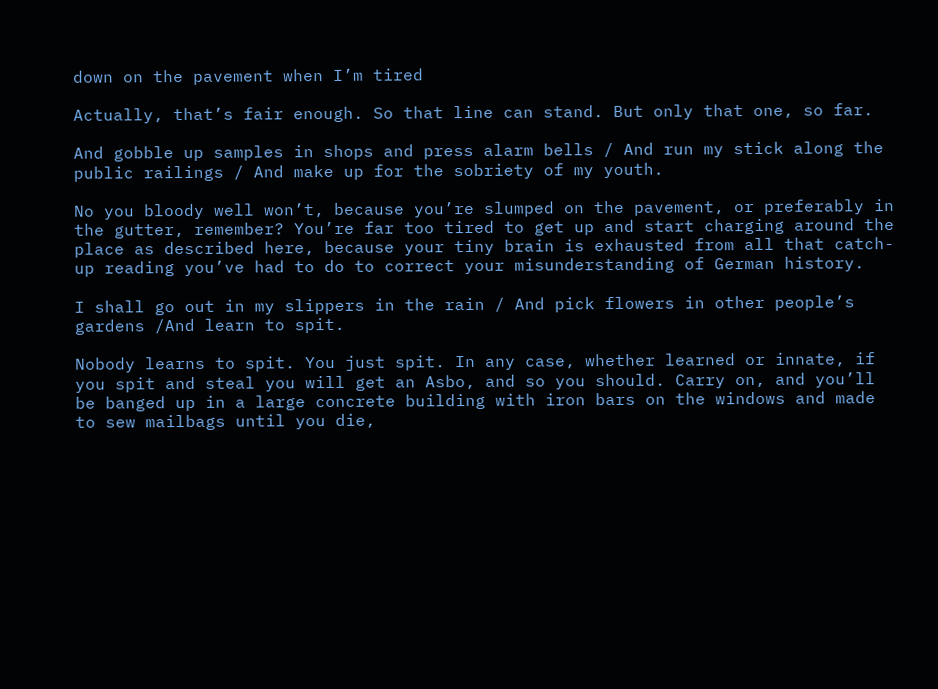down on the pavement when I’m tired

Actually, that’s fair enough. So that line can stand. But only that one, so far.

And gobble up samples in shops and press alarm bells / And run my stick along the public railings / And make up for the sobriety of my youth.

No you bloody well won’t, because you’re slumped on the pavement, or preferably in the gutter, remember? You’re far too tired to get up and start charging around the place as described here, because your tiny brain is exhausted from all that catch-up reading you’ve had to do to correct your misunderstanding of German history.

I shall go out in my slippers in the rain / And pick flowers in other people’s gardens /And learn to spit.

Nobody learns to spit. You just spit. In any case, whether learned or innate, if you spit and steal you will get an Asbo, and so you should. Carry on, and you’ll be banged up in a large concrete building with iron bars on the windows and made to sew mailbags until you die,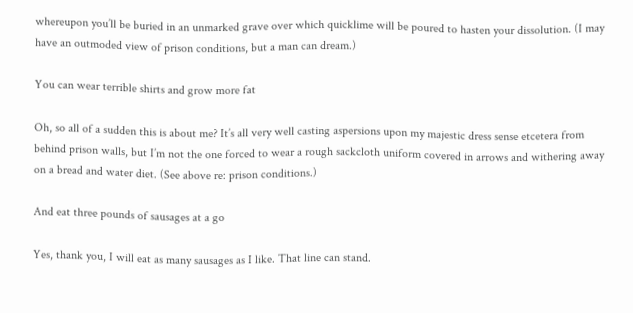whereupon you’ll be buried in an unmarked grave over which quicklime will be poured to hasten your dissolution. (I may have an outmoded view of prison conditions, but a man can dream.)

You can wear terrible shirts and grow more fat

Oh, so all of a sudden this is about me? It’s all very well casting aspersions upon my majestic dress sense etcetera from behind prison walls, but I’m not the one forced to wear a rough sackcloth uniform covered in arrows and withering away on a bread and water diet. (See above re: prison conditions.)

And eat three pounds of sausages at a go

Yes, thank you, I will eat as many sausages as I like. That line can stand.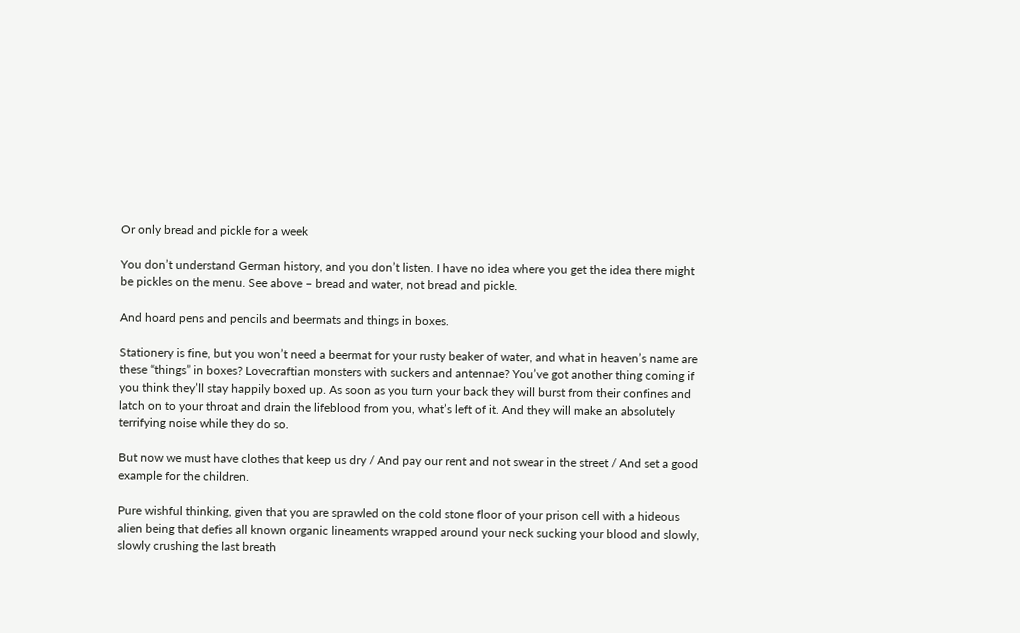Or only bread and pickle for a week

You don’t understand German history, and you don’t listen. I have no idea where you get the idea there might be pickles on the menu. See above – bread and water, not bread and pickle.

And hoard pens and pencils and beermats and things in boxes.

Stationery is fine, but you won’t need a beermat for your rusty beaker of water, and what in heaven’s name are these “things” in boxes? Lovecraftian monsters with suckers and antennae? You’ve got another thing coming if you think they’ll stay happily boxed up. As soon as you turn your back they will burst from their confines and latch on to your throat and drain the lifeblood from you, what’s left of it. And they will make an absolutely terrifying noise while they do so.

But now we must have clothes that keep us dry / And pay our rent and not swear in the street / And set a good example for the children.

Pure wishful thinking, given that you are sprawled on the cold stone floor of your prison cell with a hideous alien being that defies all known organic lineaments wrapped around your neck sucking your blood and slowly, slowly crushing the last breath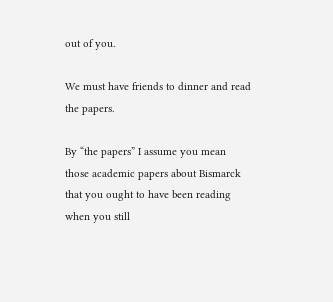out of you.

We must have friends to dinner and read the papers.

By “the papers” I assume you mean those academic papers about Bismarck that you ought to have been reading when you still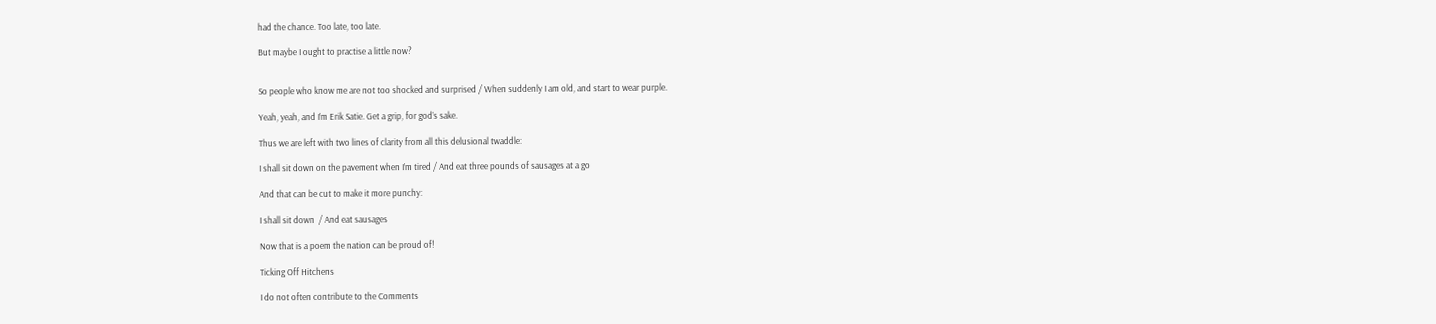had the chance. Too late, too late.

But maybe I ought to practise a little now?


So people who know me are not too shocked and surprised / When suddenly I am old, and start to wear purple.

Yeah, yeah, and I’m Erik Satie. Get a grip, for god’s sake.

Thus we are left with two lines of clarity from all this delusional twaddle:

I shall sit down on the pavement when I’m tired / And eat three pounds of sausages at a go

And that can be cut to make it more punchy:

I shall sit down  / And eat sausages

Now that is a poem the nation can be proud of!

Ticking Off Hitchens

I do not often contribute to the Comments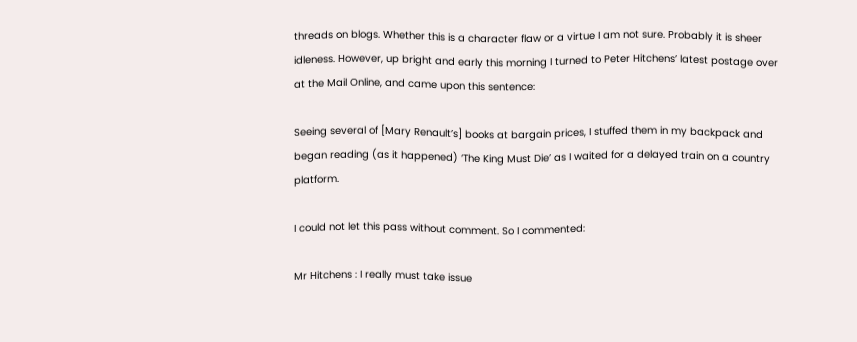threads on blogs. Whether this is a character flaw or a virtue I am not sure. Probably it is sheer idleness. However, up bright and early this morning I turned to Peter Hitchens’ latest postage over at the Mail Online, and came upon this sentence:

Seeing several of [Mary Renault’s] books at bargain prices, I stuffed them in my backpack and began reading (as it happened) ‘The King Must Die’ as I waited for a delayed train on a country platform.

I could not let this pass without comment. So I commented:

Mr Hitchens : I really must take issue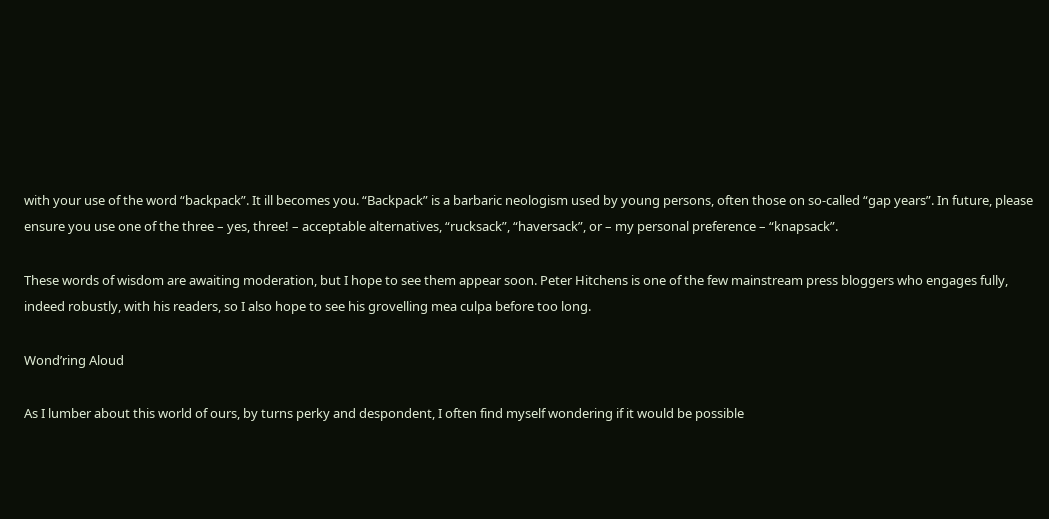with your use of the word “backpack”. It ill becomes you. “Backpack” is a barbaric neologism used by young persons, often those on so-called “gap years”. In future, please ensure you use one of the three – yes, three! – acceptable alternatives, “rucksack”, “haversack”, or – my personal preference – “knapsack”.

These words of wisdom are awaiting moderation, but I hope to see them appear soon. Peter Hitchens is one of the few mainstream press bloggers who engages fully, indeed robustly, with his readers, so I also hope to see his grovelling mea culpa before too long.

Wond’ring Aloud

As I lumber about this world of ours, by turns perky and despondent, I often find myself wondering if it would be possible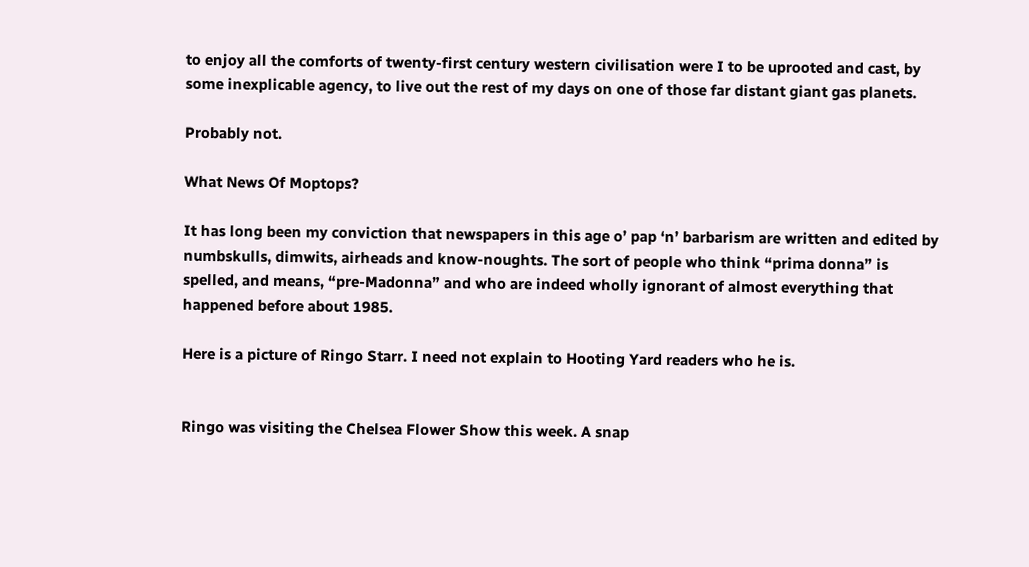to enjoy all the comforts of twenty-first century western civilisation were I to be uprooted and cast, by some inexplicable agency, to live out the rest of my days on one of those far distant giant gas planets.

Probably not.

What News Of Moptops?

It has long been my conviction that newspapers in this age o’ pap ‘n’ barbarism are written and edited by numbskulls, dimwits, airheads and know-noughts. The sort of people who think “prima donna” is spelled, and means, “pre-Madonna” and who are indeed wholly ignorant of almost everything that happened before about 1985.

Here is a picture of Ringo Starr. I need not explain to Hooting Yard readers who he is.


Ringo was visiting the Chelsea Flower Show this week. A snap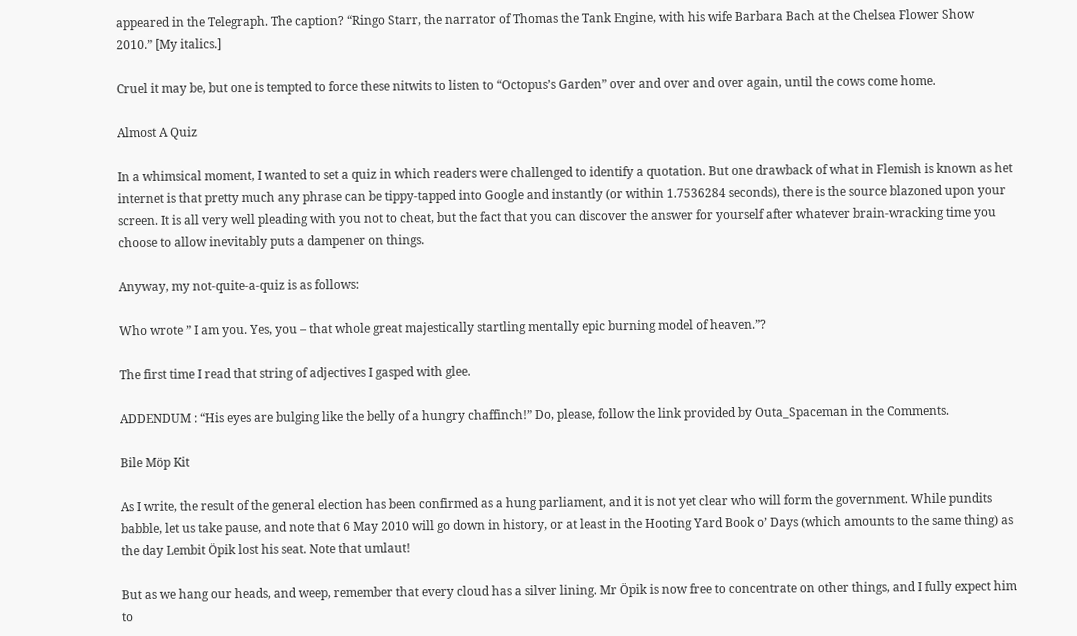appeared in the Telegraph. The caption? “Ringo Starr, the narrator of Thomas the Tank Engine, with his wife Barbara Bach at the Chelsea Flower Show 2010.” [My italics.]

Cruel it may be, but one is tempted to force these nitwits to listen to “Octopus’s Garden” over and over and over again, until the cows come home.

Almost A Quiz

In a whimsical moment, I wanted to set a quiz in which readers were challenged to identify a quotation. But one drawback of what in Flemish is known as het internet is that pretty much any phrase can be tippy-tapped into Google and instantly (or within 1.7536284 seconds), there is the source blazoned upon your screen. It is all very well pleading with you not to cheat, but the fact that you can discover the answer for yourself after whatever brain-wracking time you choose to allow inevitably puts a dampener on things.

Anyway, my not-quite-a-quiz is as follows:

Who wrote ” I am you. Yes, you – that whole great majestically startling mentally epic burning model of heaven.”?

The first time I read that string of adjectives I gasped with glee.

ADDENDUM : “His eyes are bulging like the belly of a hungry chaffinch!” Do, please, follow the link provided by Outa_Spaceman in the Comments.

Bile Möp Kit

As I write, the result of the general election has been confirmed as a hung parliament, and it is not yet clear who will form the government. While pundits babble, let us take pause, and note that 6 May 2010 will go down in history, or at least in the Hooting Yard Book o’ Days (which amounts to the same thing) as the day Lembit Öpik lost his seat. Note that umlaut!

But as we hang our heads, and weep, remember that every cloud has a silver lining. Mr Öpik is now free to concentrate on other things, and I fully expect him to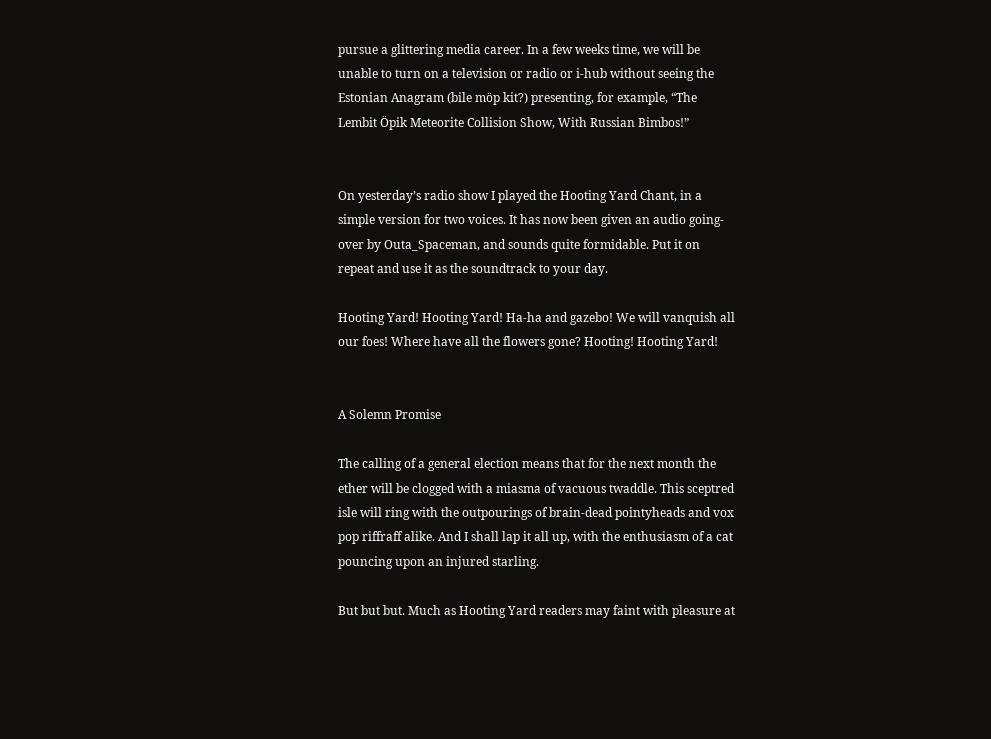pursue a glittering media career. In a few weeks time, we will be unable to turn on a television or radio or i-hub without seeing the Estonian Anagram (bile möp kit?) presenting, for example, “The Lembit Öpik Meteorite Collision Show, With Russian Bimbos!”


On yesterday’s radio show I played the Hooting Yard Chant, in a simple version for two voices. It has now been given an audio going-over by Outa_Spaceman, and sounds quite formidable. Put it on repeat and use it as the soundtrack to your day.

Hooting Yard! Hooting Yard! Ha-ha and gazebo! We will vanquish all our foes! Where have all the flowers gone? Hooting! Hooting Yard!


A Solemn Promise

The calling of a general election means that for the next month the ether will be clogged with a miasma of vacuous twaddle. This sceptred isle will ring with the outpourings of brain-dead pointyheads and vox pop riffraff alike. And I shall lap it all up, with the enthusiasm of a cat pouncing upon an injured starling.

But but but. Much as Hooting Yard readers may faint with pleasure at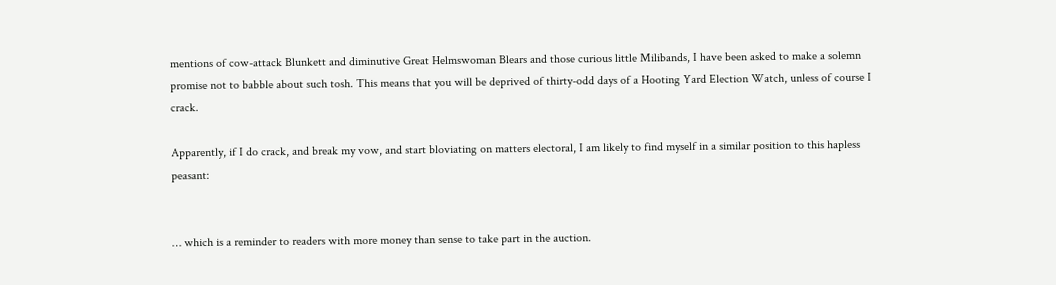mentions of cow-attack Blunkett and diminutive Great Helmswoman Blears and those curious little Milibands, I have been asked to make a solemn promise not to babble about such tosh. This means that you will be deprived of thirty-odd days of a Hooting Yard Election Watch, unless of course I crack.

Apparently, if I do crack, and break my vow, and start bloviating on matters electoral, I am likely to find myself in a similar position to this hapless peasant:


… which is a reminder to readers with more money than sense to take part in the auction.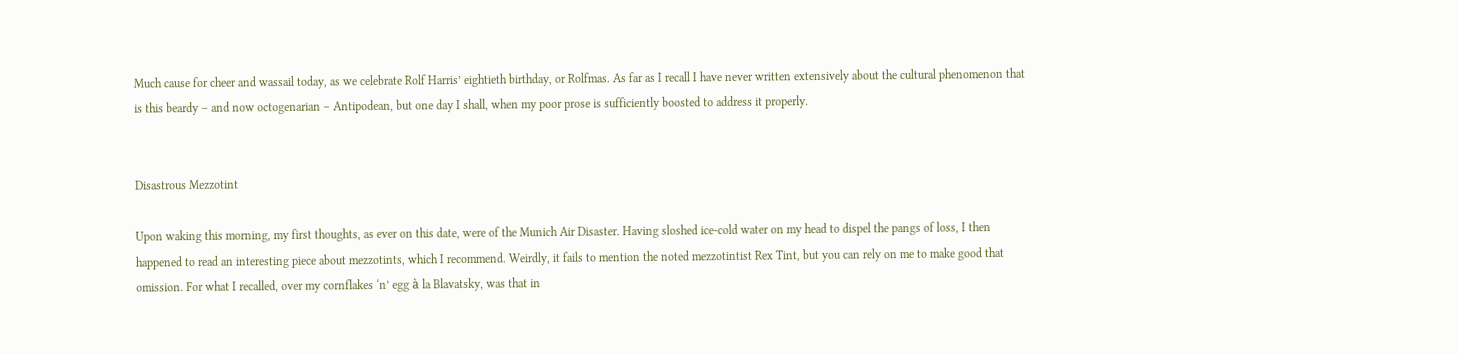Much cause for cheer and wassail today, as we celebrate Rolf Harris’ eightieth birthday, or Rolfmas. As far as I recall I have never written extensively about the cultural phenomenon that is this beardy – and now octogenarian – Antipodean, but one day I shall, when my poor prose is sufficiently boosted to address it properly.


Disastrous Mezzotint

Upon waking this morning, my first thoughts, as ever on this date, were of the Munich Air Disaster. Having sloshed ice-cold water on my head to dispel the pangs of loss, I then happened to read an interesting piece about mezzotints, which I recommend. Weirdly, it fails to mention the noted mezzotintist Rex Tint, but you can rely on me to make good that omission. For what I recalled, over my cornflakes ‘n’ egg à la Blavatsky, was that in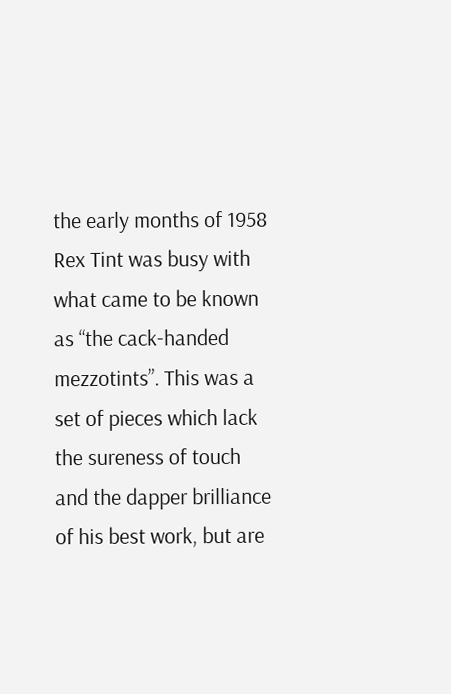the early months of 1958 Rex Tint was busy with what came to be known as “the cack-handed mezzotints”. This was a set of pieces which lack the sureness of touch and the dapper brilliance of his best work, but are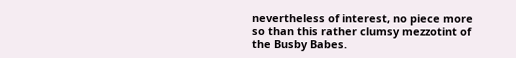nevertheless of interest, no piece more so than this rather clumsy mezzotint of the Busby Babes.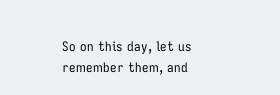So on this day, let us remember them, and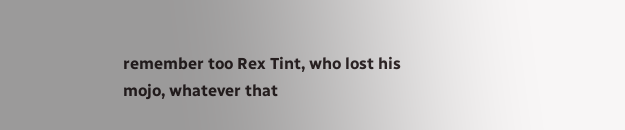remember too Rex Tint, who lost his mojo, whatever that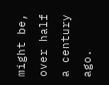might be, over half a century ago.